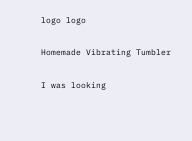logo logo

Homemade Vibrating Tumbler

I was looking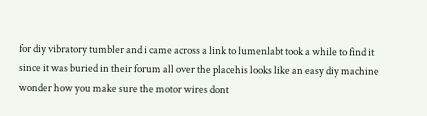for diy vibratory tumbler and i came across a link to lumenlabt took a while to find it since it was buried in their forum all over the placehis looks like an easy diy machine wonder how you make sure the motor wires dont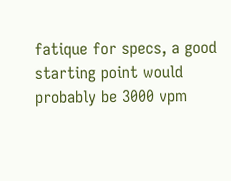fatique for specs, a good starting point would probably be 3000 vpm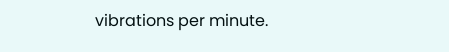vibrations per minute.